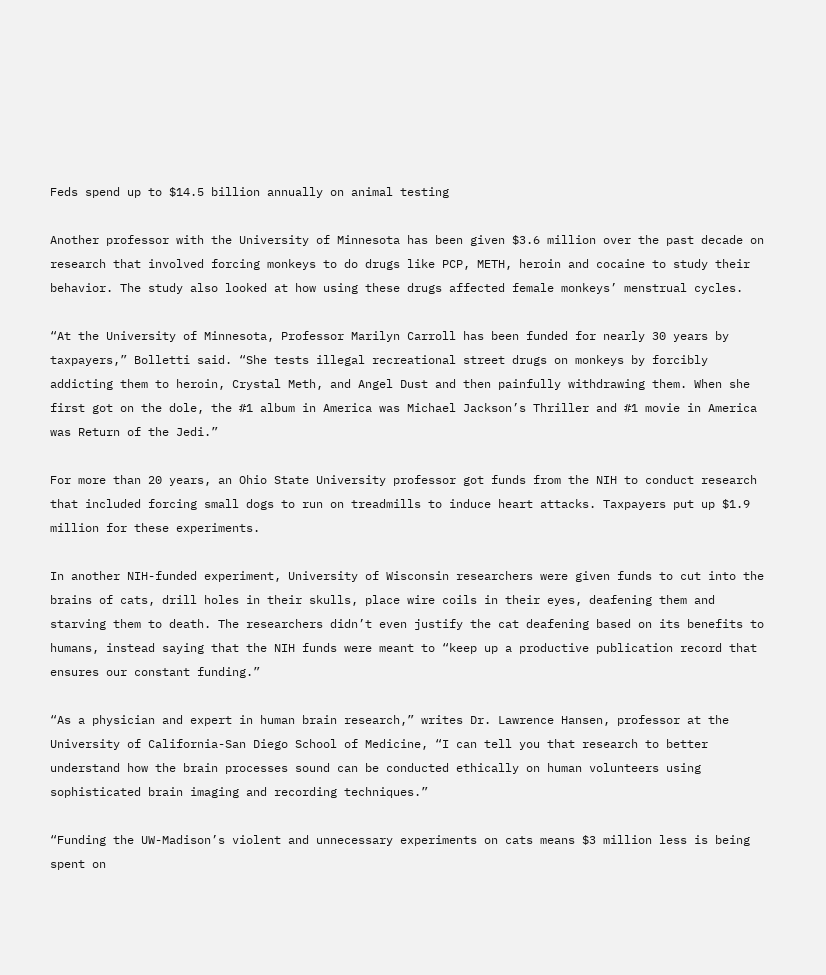Feds spend up to $14.5 billion annually on animal testing

Another professor with the University of Minnesota has been given $3.6 million over the past decade on research that involved forcing monkeys to do drugs like PCP, METH, heroin and cocaine to study their behavior. The study also looked at how using these drugs affected female monkeys’ menstrual cycles.

“At the University of Minnesota, Professor Marilyn Carroll has been funded for nearly 30 years by taxpayers,” Bolletti said. “She tests illegal recreational street drugs on monkeys by forcibly addicting them to heroin, Crystal Meth, and Angel Dust and then painfully withdrawing them. When she first got on the dole, the #1 album in America was Michael Jackson’s Thriller and #1 movie in America was Return of the Jedi.”

For more than 20 years, an Ohio State University professor got funds from the NIH to conduct research that included forcing small dogs to run on treadmills to induce heart attacks. Taxpayers put up $1.9 million for these experiments.

In another NIH-funded experiment, University of Wisconsin researchers were given funds to cut into the brains of cats, drill holes in their skulls, place wire coils in their eyes, deafening them and starving them to death. The researchers didn’t even justify the cat deafening based on its benefits to humans, instead saying that the NIH funds were meant to “keep up a productive publication record that ensures our constant funding.”

“As a physician and expert in human brain research,” writes Dr. Lawrence Hansen, professor at the University of California-San Diego School of Medicine, “I can tell you that research to better understand how the brain processes sound can be conducted ethically on human volunteers using sophisticated brain imaging and recording techniques.”

“Funding the UW-Madison’s violent and unnecessary experiments on cats means $3 million less is being spent on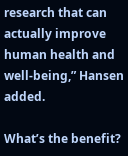research that can actually improve human health and well-being,” Hansen added.

What’s the benefit?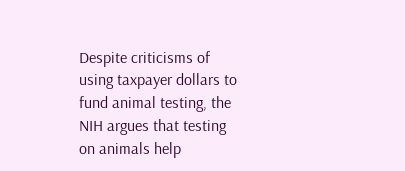Despite criticisms of using taxpayer dollars to fund animal testing, the NIH argues that testing on animals help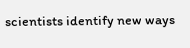scientists identify new ways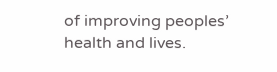of improving peoples’ health and lives.